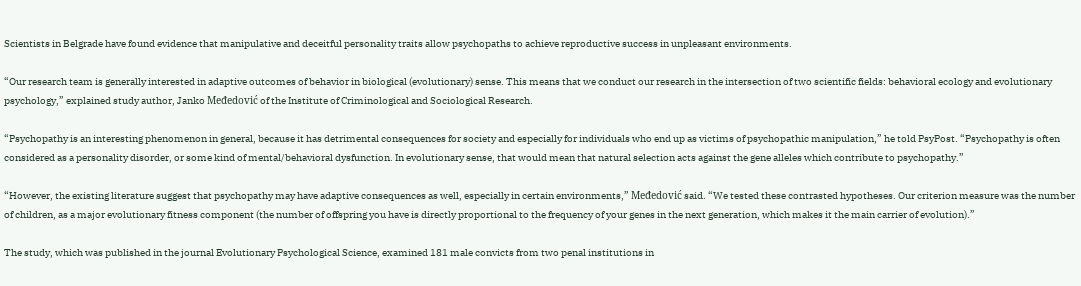Scientists in Belgrade have found evidence that manipulative and deceitful personality traits allow psychopaths to achieve reproductive success in unpleasant environments.

“Our research team is generally interested in adaptive outcomes of behavior in biological (evolutionary) sense. This means that we conduct our research in the intersection of two scientific fields: behavioral ecology and evolutionary psychology,” explained study author, Janko Međedović of the Institute of Criminological and Sociological Research.

“Psychopathy is an interesting phenomenon in general, because it has detrimental consequences for society and especially for individuals who end up as victims of psychopathic manipulation,” he told PsyPost. “Psychopathy is often considered as a personality disorder, or some kind of mental/behavioral dysfunction. In evolutionary sense, that would mean that natural selection acts against the gene alleles which contribute to psychopathy.”

“However, the existing literature suggest that psychopathy may have adaptive consequences as well, especially in certain environments,” Međedović said. “We tested these contrasted hypotheses. Our criterion measure was the number of children, as a major evolutionary fitness component (the number of offspring you have is directly proportional to the frequency of your genes in the next generation, which makes it the main carrier of evolution).”

The study, which was published in the journal Evolutionary Psychological Science, examined 181 male convicts from two penal institutions in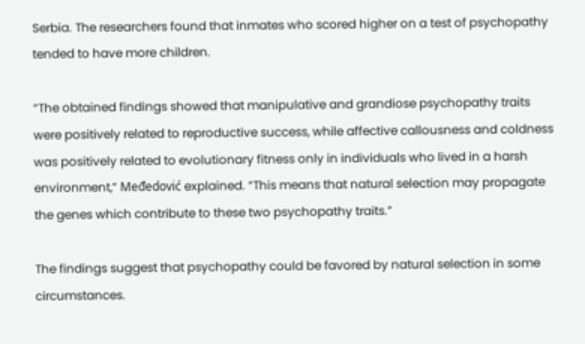Serbia. The researchers found that inmates who scored higher on a test of psychopathy tended to have more children.

“The obtained findings showed that manipulative and grandiose psychopathy traits were positively related to reproductive success, while affective callousness and coldness was positively related to evolutionary fitness only in individuals who lived in a harsh environment,” Međedović explained. “This means that natural selection may propagate the genes which contribute to these two psychopathy traits.”

The findings suggest that psychopathy could be favored by natural selection in some circumstances.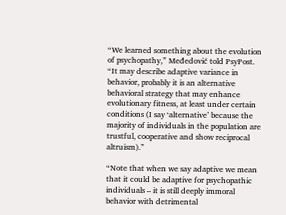“We learned something about the evolution of psychopathy,” Međedović told PsyPost. “It may describe adaptive variance in behavior, probably it is an alternative behavioral strategy that may enhance evolutionary fitness, at least under certain conditions (I say ‘alternative’ because the majority of individuals in the population are trustful, cooperative and show reciprocal altruism).”

“Note that when we say adaptive we mean that it could be adaptive for psychopathic individuals – it is still deeply immoral behavior with detrimental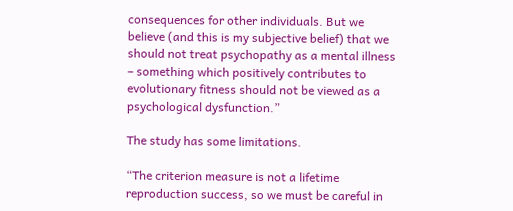consequences for other individuals. But we believe (and this is my subjective belief) that we should not treat psychopathy as a mental illness – something which positively contributes to evolutionary fitness should not be viewed as a psychological dysfunction.”

The study has some limitations.

“The criterion measure is not a lifetime reproduction success, so we must be careful in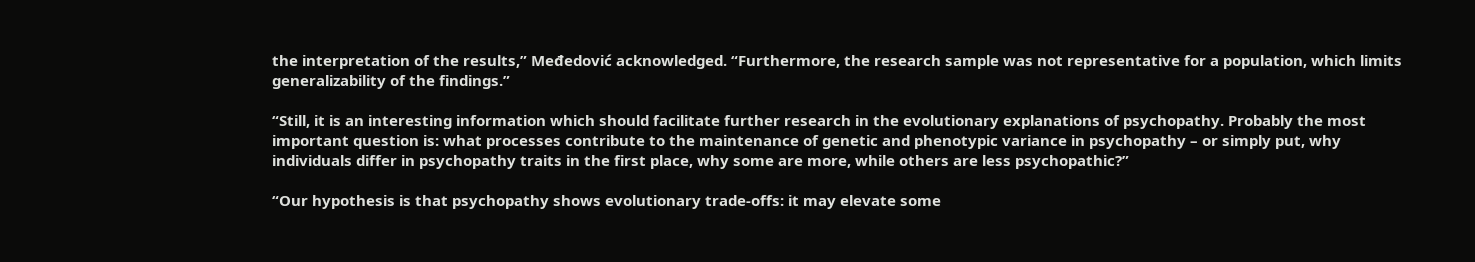the interpretation of the results,” Međedović acknowledged. “Furthermore, the research sample was not representative for a population, which limits generalizability of the findings.”

“Still, it is an interesting information which should facilitate further research in the evolutionary explanations of psychopathy. Probably the most important question is: what processes contribute to the maintenance of genetic and phenotypic variance in psychopathy – or simply put, why individuals differ in psychopathy traits in the first place, why some are more, while others are less psychopathic?”

“Our hypothesis is that psychopathy shows evolutionary trade-offs: it may elevate some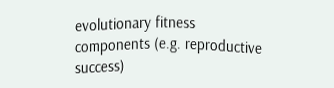evolutionary fitness components (e.g. reproductive success)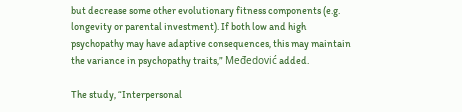but decrease some other evolutionary fitness components (e.g. longevity or parental investment). If both low and high psychopathy may have adaptive consequences, this may maintain the variance in psychopathy traits,” Međedović added.

The study, “Interpersonal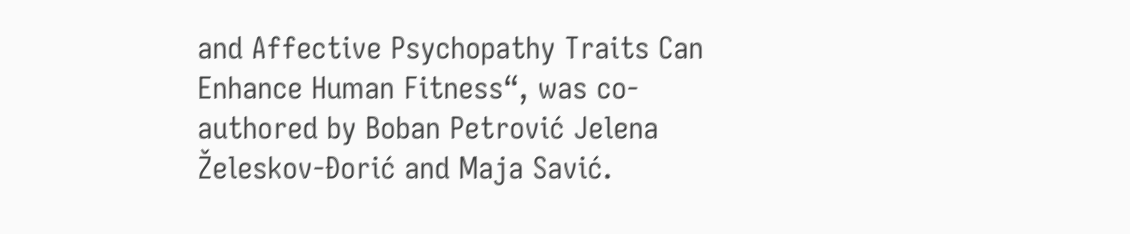and Affective Psychopathy Traits Can Enhance Human Fitness“, was co-authored by Boban Petrović Jelena Želeskov-Đorić and Maja Savić.